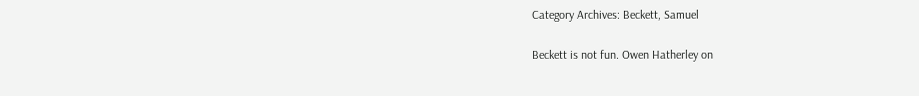Category Archives: Beckett, Samuel

Beckett is not fun. Owen Hatherley on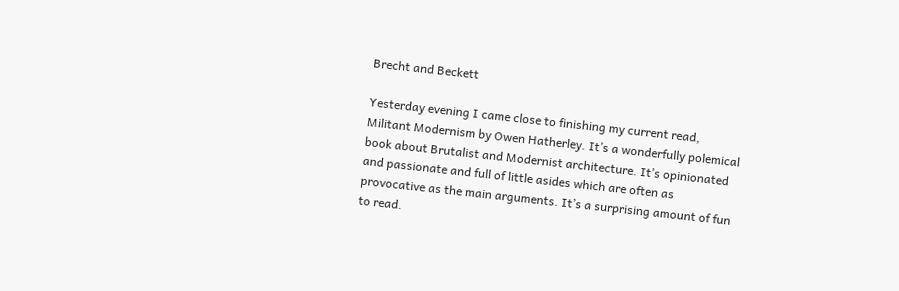Brecht and Beckett

Yesterday evening I came close to finishing my current read, Militant Modernism by Owen Hatherley. It’s a wonderfully polemical book about Brutalist and Modernist architecture. It’s opinionated and passionate and full of little asides which are often as provocative as the main arguments. It’s a surprising amount of fun to read.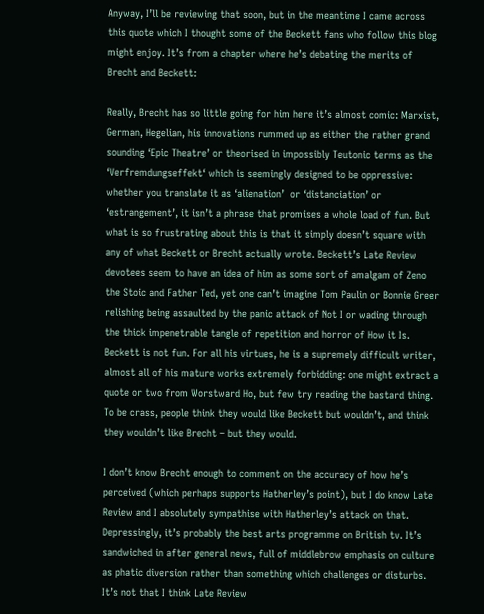Anyway, I’ll be reviewing that soon, but in the meantime I came across this quote which I thought some of the Beckett fans who follow this blog might enjoy. It’s from a chapter where he’s debating the merits of Brecht and Beckett:

Really, Brecht has so little going for him here it’s almost comic: Marxist, German, Hegelian, his innovations rummed up as either the rather grand sounding ‘Epic Theatre’ or theorised in impossibly Teutonic terms as the ‘Verfremdungseffekt‘ which is seemingly designed to be oppressive: whether you translate it as ‘alienation’  or ‘distanciation’ or ‘estrangement’, it isn’t a phrase that promises a whole load of fun. But what is so frustrating about this is that it simply doesn’t square with any of what Beckett or Brecht actually wrote. Beckett’s Late Review devotees seem to have an idea of him as some sort of amalgam of Zeno the Stoic and Father Ted, yet one can’t imagine Tom Paulin or Bonnie Greer relishing being assaulted by the panic attack of Not I or wading through the thick impenetrable tangle of repetition and horror of How it Is. Beckett is not fun. For all his virtues, he is a supremely difficult writer, almost all of his mature works extremely forbidding: one might extract a quote or two from Worstward Ho, but few try reading the bastard thing. To be crass, people think they would like Beckett but wouldn’t, and think they wouldn’t like Brecht – but they would.

I don’t know Brecht enough to comment on the accuracy of how he’s perceived (which perhaps supports Hatherley’s point), but I do know Late Review and I absolutely sympathise with Hatherley’s attack on that. Depressingly, it’s probably the best arts programme on British tv. It’s sandwiched in after general news, full of middlebrow emphasis on culture as phatic diversion rather than something which challenges or disturbs. It’s not that I think Late Review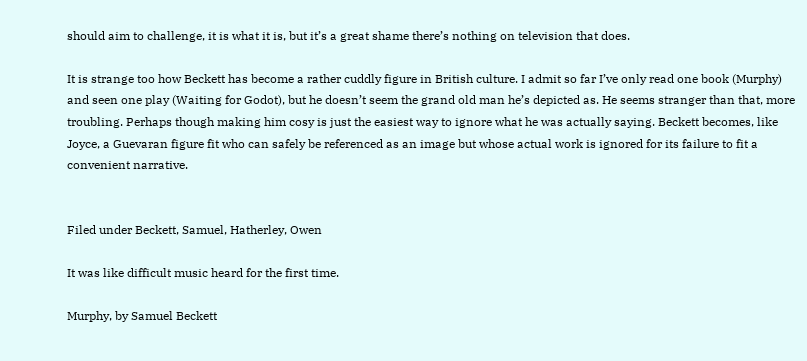should aim to challenge, it is what it is, but it’s a great shame there’s nothing on television that does.

It is strange too how Beckett has become a rather cuddly figure in British culture. I admit so far I’ve only read one book (Murphy) and seen one play (Waiting for Godot), but he doesn’t seem the grand old man he’s depicted as. He seems stranger than that, more troubling. Perhaps though making him cosy is just the easiest way to ignore what he was actually saying. Beckett becomes, like Joyce, a Guevaran figure fit who can safely be referenced as an image but whose actual work is ignored for its failure to fit a convenient narrative.


Filed under Beckett, Samuel, Hatherley, Owen

It was like difficult music heard for the first time.

Murphy, by Samuel Beckett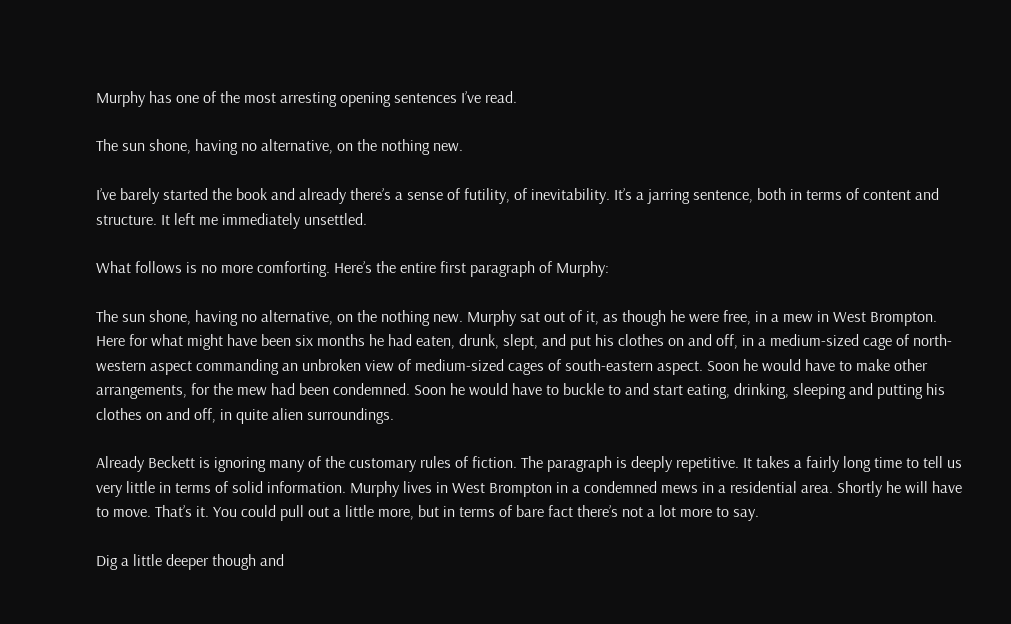Murphy has one of the most arresting opening sentences I’ve read.

The sun shone, having no alternative, on the nothing new.

I’ve barely started the book and already there’s a sense of futility, of inevitability. It’s a jarring sentence, both in terms of content and structure. It left me immediately unsettled.

What follows is no more comforting. Here’s the entire first paragraph of Murphy:

The sun shone, having no alternative, on the nothing new. Murphy sat out of it, as though he were free, in a mew in West Brompton. Here for what might have been six months he had eaten, drunk, slept, and put his clothes on and off, in a medium-sized cage of north-western aspect commanding an unbroken view of medium-sized cages of south-eastern aspect. Soon he would have to make other arrangements, for the mew had been condemned. Soon he would have to buckle to and start eating, drinking, sleeping and putting his clothes on and off, in quite alien surroundings.

Already Beckett is ignoring many of the customary rules of fiction. The paragraph is deeply repetitive. It takes a fairly long time to tell us very little in terms of solid information. Murphy lives in West Brompton in a condemned mews in a residential area. Shortly he will have to move. That’s it. You could pull out a little more, but in terms of bare fact there’s not a lot more to say.

Dig a little deeper though and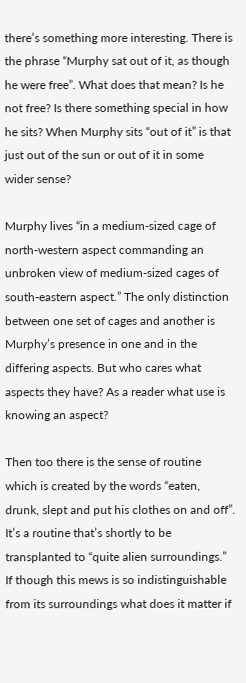there’s something more interesting. There is the phrase “Murphy sat out of it, as though he were free”. What does that mean? Is he not free? Is there something special in how he sits? When Murphy sits “out of it” is that just out of the sun or out of it in some wider sense?

Murphy lives “in a medium-sized cage of north-western aspect commanding an unbroken view of medium-sized cages of south-eastern aspect.” The only distinction between one set of cages and another is Murphy’s presence in one and in the differing aspects. But who cares what aspects they have? As a reader what use is knowing an aspect?

Then too there is the sense of routine which is created by the words “eaten, drunk, slept and put his clothes on and off”. It’s a routine that’s shortly to be transplanted to “quite alien surroundings.” If though this mews is so indistinguishable from its surroundings what does it matter if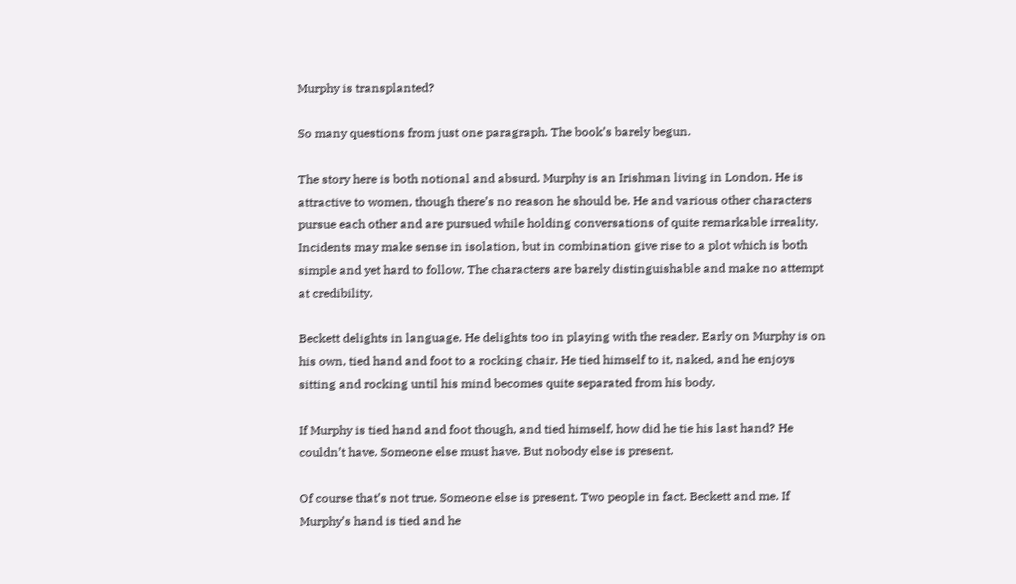Murphy is transplanted?

So many questions from just one paragraph. The book’s barely begun.

The story here is both notional and absurd. Murphy is an Irishman living in London. He is attractive to women, though there’s no reason he should be. He and various other characters pursue each other and are pursued while holding conversations of quite remarkable irreality. Incidents may make sense in isolation, but in combination give rise to a plot which is both simple and yet hard to follow. The characters are barely distinguishable and make no attempt at credibility.

Beckett delights in language. He delights too in playing with the reader. Early on Murphy is on his own, tied hand and foot to a rocking chair. He tied himself to it, naked, and he enjoys sitting and rocking until his mind becomes quite separated from his body.

If Murphy is tied hand and foot though, and tied himself, how did he tie his last hand? He couldn’t have. Someone else must have. But nobody else is present.

Of course that’s not true. Someone else is present. Two people in fact. Beckett and me. If Murphy’s hand is tied and he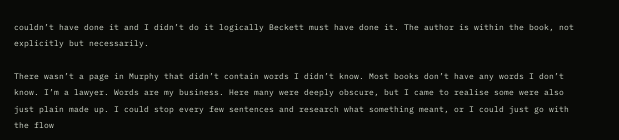couldn’t have done it and I didn’t do it logically Beckett must have done it. The author is within the book, not explicitly but necessarily.

There wasn’t a page in Murphy that didn’t contain words I didn’t know. Most books don’t have any words I don’t know. I’m a lawyer. Words are my business. Here many were deeply obscure, but I came to realise some were also just plain made up. I could stop every few sentences and research what something meant, or I could just go with the flow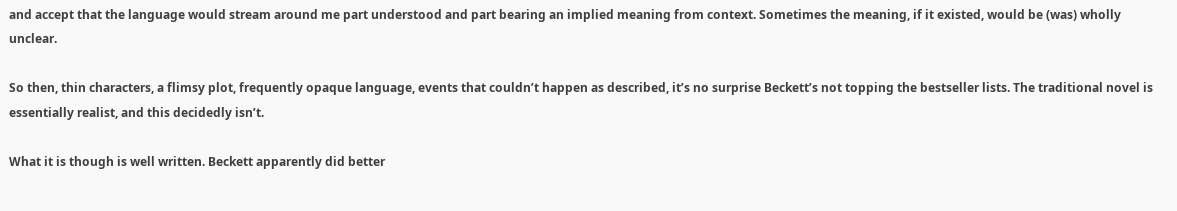and accept that the language would stream around me part understood and part bearing an implied meaning from context. Sometimes the meaning, if it existed, would be (was) wholly unclear.

So then, thin characters, a flimsy plot, frequently opaque language, events that couldn’t happen as described, it’s no surprise Beckett’s not topping the bestseller lists. The traditional novel is essentially realist, and this decidedly isn’t.

What it is though is well written. Beckett apparently did better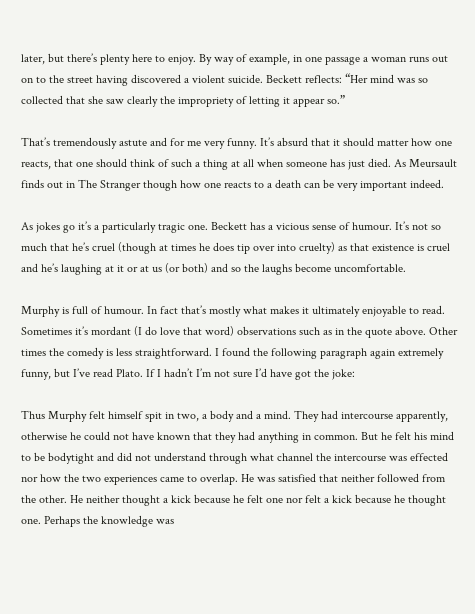later, but there’s plenty here to enjoy. By way of example, in one passage a woman runs out on to the street having discovered a violent suicide. Beckett reflects: “Her mind was so collected that she saw clearly the impropriety of letting it appear so.”

That’s tremendously astute and for me very funny. It’s absurd that it should matter how one reacts, that one should think of such a thing at all when someone has just died. As Meursault finds out in The Stranger though how one reacts to a death can be very important indeed.

As jokes go it’s a particularly tragic one. Beckett has a vicious sense of humour. It’s not so much that he’s cruel (though at times he does tip over into cruelty) as that existence is cruel and he’s laughing at it or at us (or both) and so the laughs become uncomfortable.

Murphy is full of humour. In fact that’s mostly what makes it ultimately enjoyable to read. Sometimes it’s mordant (I do love that word) observations such as in the quote above. Other times the comedy is less straightforward. I found the following paragraph again extremely funny, but I’ve read Plato. If I hadn’t I’m not sure I’d have got the joke:

Thus Murphy felt himself spit in two, a body and a mind. They had intercourse apparently, otherwise he could not have known that they had anything in common. But he felt his mind to be bodytight and did not understand through what channel the intercourse was effected nor how the two experiences came to overlap. He was satisfied that neither followed from the other. He neither thought a kick because he felt one nor felt a kick because he thought one. Perhaps the knowledge was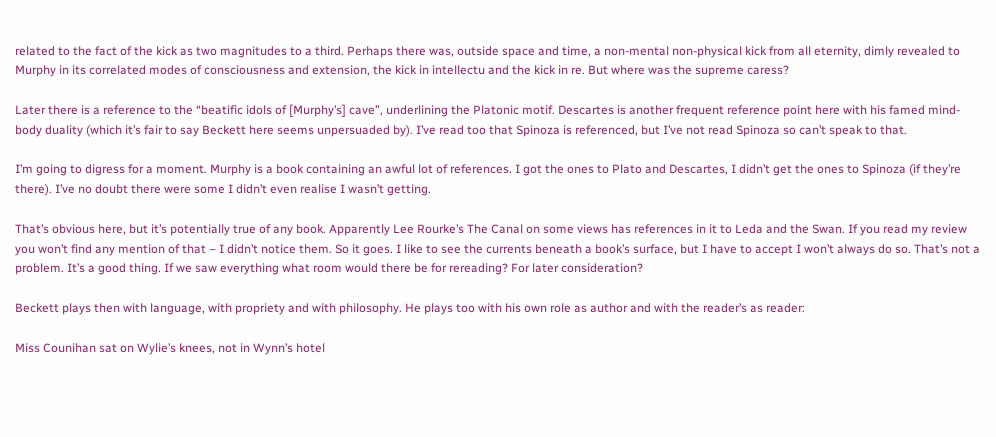related to the fact of the kick as two magnitudes to a third. Perhaps there was, outside space and time, a non-mental non-physical kick from all eternity, dimly revealed to Murphy in its correlated modes of consciousness and extension, the kick in intellectu and the kick in re. But where was the supreme caress?

Later there is a reference to the “beatific idols of [Murphy’s] cave”, underlining the Platonic motif. Descartes is another frequent reference point here with his famed mind-body duality (which it’s fair to say Beckett here seems unpersuaded by). I’ve read too that Spinoza is referenced, but I’ve not read Spinoza so can’t speak to that.

I’m going to digress for a moment. Murphy is a book containing an awful lot of references. I got the ones to Plato and Descartes, I didn’t get the ones to Spinoza (if they’re there). I’ve no doubt there were some I didn’t even realise I wasn’t getting.

That’s obvious here, but it’s potentially true of any book. Apparently Lee Rourke’s The Canal on some views has references in it to Leda and the Swan. If you read my review you won’t find any mention of that – I didn’t notice them. So it goes. I like to see the currents beneath a book’s surface, but I have to accept I won’t always do so. That’s not a problem. It’s a good thing. If we saw everything what room would there be for rereading? For later consideration?

Beckett plays then with language, with propriety and with philosophy. He plays too with his own role as author and with the reader’s as reader:

Miss Counihan sat on Wylie’s knees, not in Wynn’s hotel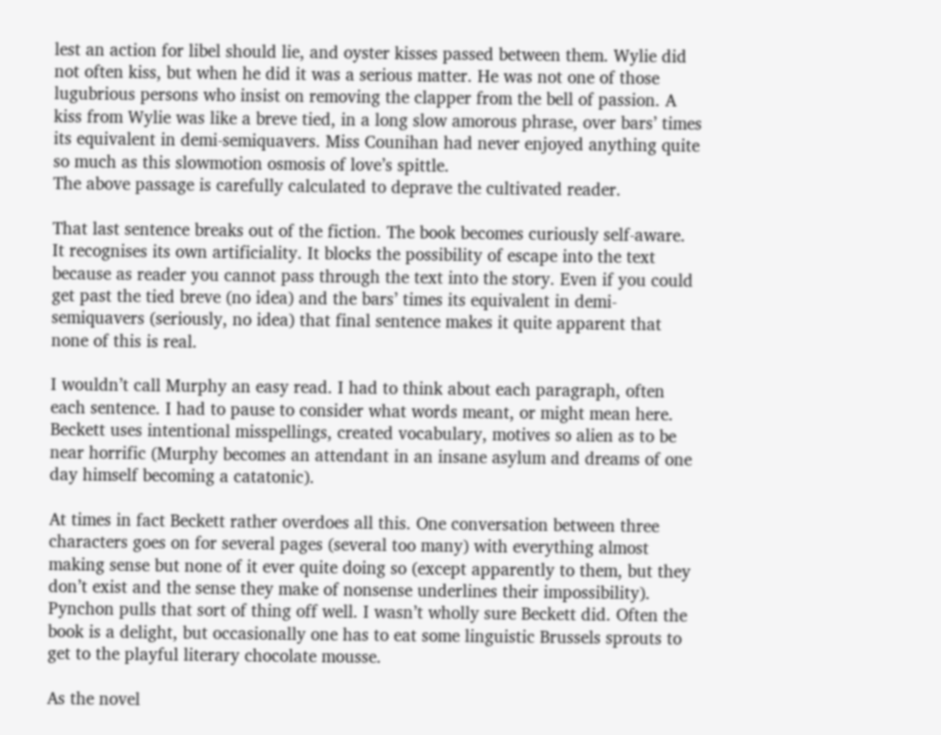lest an action for libel should lie, and oyster kisses passed between them. Wylie did not often kiss, but when he did it was a serious matter. He was not one of those lugubrious persons who insist on removing the clapper from the bell of passion. A kiss from Wylie was like a breve tied, in a long slow amorous phrase, over bars’ times its equivalent in demi-semiquavers. Miss Counihan had never enjoyed anything quite so much as this slowmotion osmosis of love’s spittle.
The above passage is carefully calculated to deprave the cultivated reader.

That last sentence breaks out of the fiction. The book becomes curiously self-aware. It recognises its own artificiality. It blocks the possibility of escape into the text because as reader you cannot pass through the text into the story. Even if you could get past the tied breve (no idea) and the bars’ times its equivalent in demi-semiquavers (seriously, no idea) that final sentence makes it quite apparent that none of this is real.

I wouldn’t call Murphy an easy read. I had to think about each paragraph, often each sentence. I had to pause to consider what words meant, or might mean here. Beckett uses intentional misspellings, created vocabulary, motives so alien as to be near horrific (Murphy becomes an attendant in an insane asylum and dreams of one day himself becoming a catatonic).

At times in fact Beckett rather overdoes all this. One conversation between three characters goes on for several pages (several too many) with everything almost making sense but none of it ever quite doing so (except apparently to them, but they don’t exist and the sense they make of nonsense underlines their impossibility). Pynchon pulls that sort of thing off well. I wasn’t wholly sure Beckett did. Often the book is a delight, but occasionally one has to eat some linguistic Brussels sprouts to get to the playful literary chocolate mousse.

As the novel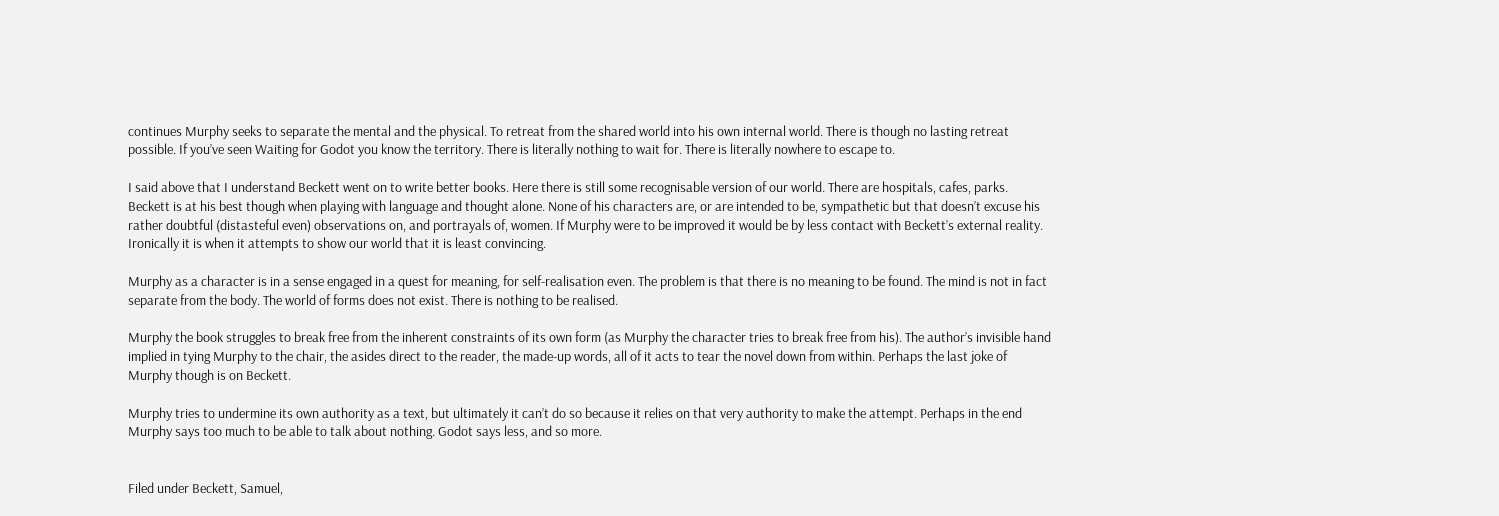continues Murphy seeks to separate the mental and the physical. To retreat from the shared world into his own internal world. There is though no lasting retreat possible. If you’ve seen Waiting for Godot you know the territory. There is literally nothing to wait for. There is literally nowhere to escape to.

I said above that I understand Beckett went on to write better books. Here there is still some recognisable version of our world. There are hospitals, cafes, parks. Beckett is at his best though when playing with language and thought alone. None of his characters are, or are intended to be, sympathetic but that doesn’t excuse his rather doubtful (distasteful even) observations on, and portrayals of, women. If Murphy were to be improved it would be by less contact with Beckett’s external reality. Ironically it is when it attempts to show our world that it is least convincing.

Murphy as a character is in a sense engaged in a quest for meaning, for self-realisation even. The problem is that there is no meaning to be found. The mind is not in fact separate from the body. The world of forms does not exist. There is nothing to be realised.

Murphy the book struggles to break free from the inherent constraints of its own form (as Murphy the character tries to break free from his). The author’s invisible hand implied in tying Murphy to the chair, the asides direct to the reader, the made-up words, all of it acts to tear the novel down from within. Perhaps the last joke of Murphy though is on Beckett.

Murphy tries to undermine its own authority as a text, but ultimately it can’t do so because it relies on that very authority to make the attempt. Perhaps in the end Murphy says too much to be able to talk about nothing. Godot says less, and so more.


Filed under Beckett, Samuel,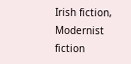Irish fiction, Modernist fiction